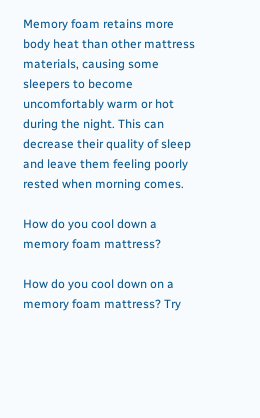Memory foam retains more body heat than other mattress materials, causing some sleepers to become uncomfortably warm or hot during the night. This can decrease their quality of sleep and leave them feeling poorly rested when morning comes.

How do you cool down a memory foam mattress?

How do you cool down on a memory foam mattress? Try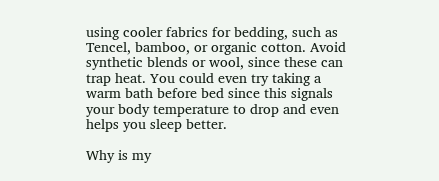using cooler fabrics for bedding, such as Tencel, bamboo, or organic cotton. Avoid synthetic blends or wool, since these can trap heat. You could even try taking a warm bath before bed since this signals your body temperature to drop and even helps you sleep better.

Why is my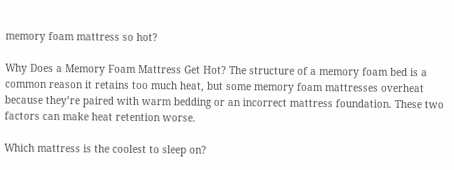memory foam mattress so hot?

Why Does a Memory Foam Mattress Get Hot? The structure of a memory foam bed is a common reason it retains too much heat, but some memory foam mattresses overheat because they’re paired with warm bedding or an incorrect mattress foundation. These two factors can make heat retention worse.

Which mattress is the coolest to sleep on?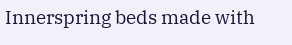Innerspring beds made with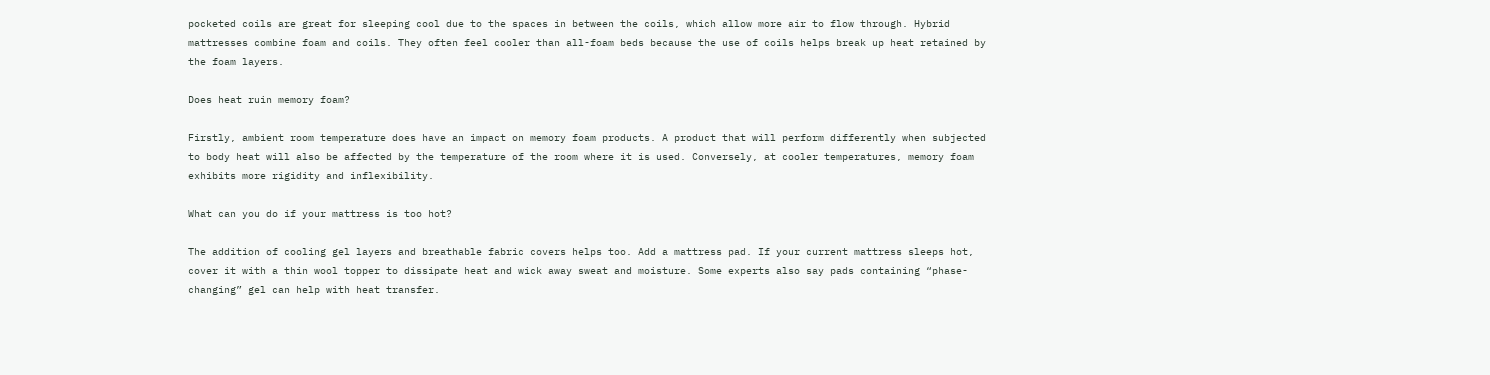pocketed coils are great for sleeping cool due to the spaces in between the coils, which allow more air to flow through. Hybrid mattresses combine foam and coils. They often feel cooler than all-foam beds because the use of coils helps break up heat retained by the foam layers.

Does heat ruin memory foam?

Firstly, ambient room temperature does have an impact on memory foam products. A product that will perform differently when subjected to body heat will also be affected by the temperature of the room where it is used. Conversely, at cooler temperatures, memory foam exhibits more rigidity and inflexibility.

What can you do if your mattress is too hot?

The addition of cooling gel layers and breathable fabric covers helps too. Add a mattress pad. If your current mattress sleeps hot, cover it with a thin wool topper to dissipate heat and wick away sweat and moisture. Some experts also say pads containing “phase-changing” gel can help with heat transfer.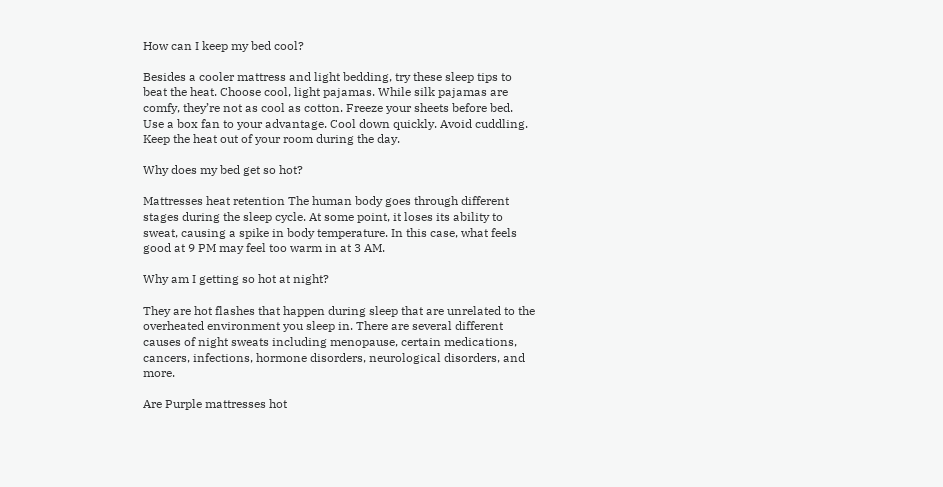How can I keep my bed cool?

Besides a cooler mattress and light bedding, try these sleep tips to beat the heat. Choose cool, light pajamas. While silk pajamas are comfy, they’re not as cool as cotton. Freeze your sheets before bed. Use a box fan to your advantage. Cool down quickly. Avoid cuddling. Keep the heat out of your room during the day.

Why does my bed get so hot?

Mattresses heat retention The human body goes through different stages during the sleep cycle. At some point, it loses its ability to sweat, causing a spike in body temperature. In this case, what feels good at 9 PM may feel too warm in at 3 AM.

Why am I getting so hot at night?

They are hot flashes that happen during sleep that are unrelated to the overheated environment you sleep in. There are several different causes of night sweats including menopause, certain medications, cancers, infections, hormone disorders, neurological disorders, and more.

Are Purple mattresses hot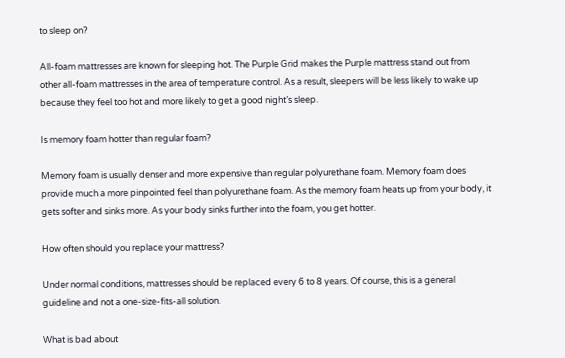to sleep on?

All-foam mattresses are known for sleeping hot. The Purple Grid makes the Purple mattress stand out from other all-foam mattresses in the area of temperature control. As a result, sleepers will be less likely to wake up because they feel too hot and more likely to get a good night’s sleep.

Is memory foam hotter than regular foam?

Memory foam is usually denser and more expensive than regular polyurethane foam. Memory foam does provide much a more pinpointed feel than polyurethane foam. As the memory foam heats up from your body, it gets softer and sinks more. As your body sinks further into the foam, you get hotter.

How often should you replace your mattress?

Under normal conditions, mattresses should be replaced every 6 to 8 years. Of course, this is a general guideline and not a one-size-fits-all solution.

What is bad about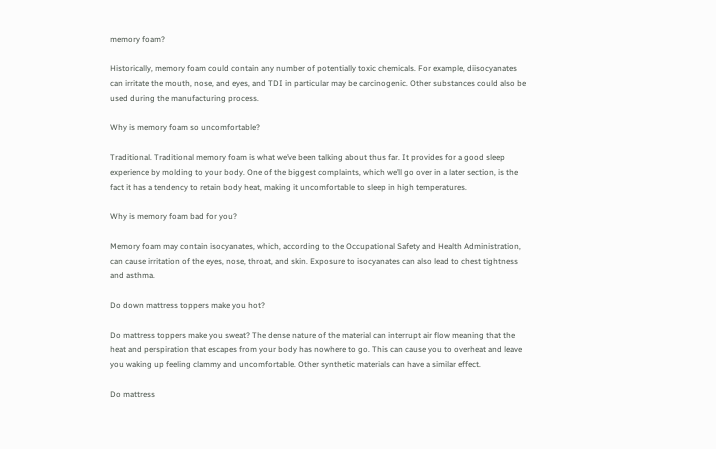memory foam?

Historically, memory foam could contain any number of potentially toxic chemicals. For example, diisocyanates can irritate the mouth, nose, and eyes, and TDI in particular may be carcinogenic. Other substances could also be used during the manufacturing process.

Why is memory foam so uncomfortable?

Traditional. Traditional memory foam is what we’ve been talking about thus far. It provides for a good sleep experience by molding to your body. One of the biggest complaints, which we’ll go over in a later section, is the fact it has a tendency to retain body heat, making it uncomfortable to sleep in high temperatures.

Why is memory foam bad for you?

Memory foam may contain isocyanates, which, according to the Occupational Safety and Health Administration, can cause irritation of the eyes, nose, throat, and skin. Exposure to isocyanates can also lead to chest tightness and asthma.

Do down mattress toppers make you hot?

Do mattress toppers make you sweat? The dense nature of the material can interrupt air flow meaning that the heat and perspiration that escapes from your body has nowhere to go. This can cause you to overheat and leave you waking up feeling clammy and uncomfortable. Other synthetic materials can have a similar effect.

Do mattress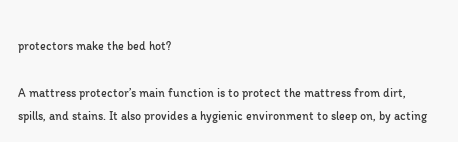protectors make the bed hot?

A mattress protector’s main function is to protect the mattress from dirt, spills, and stains. It also provides a hygienic environment to sleep on, by acting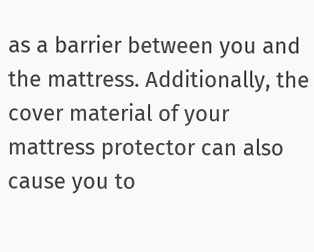as a barrier between you and the mattress. Additionally, the cover material of your mattress protector can also cause you to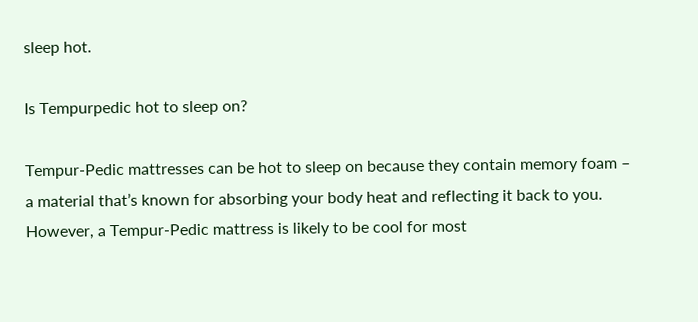sleep hot.

Is Tempurpedic hot to sleep on?

Tempur-Pedic mattresses can be hot to sleep on because they contain memory foam – a material that’s known for absorbing your body heat and reflecting it back to you. However, a Tempur-Pedic mattress is likely to be cool for most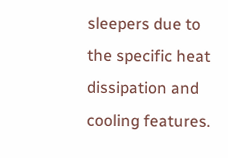sleepers due to the specific heat dissipation and cooling features.